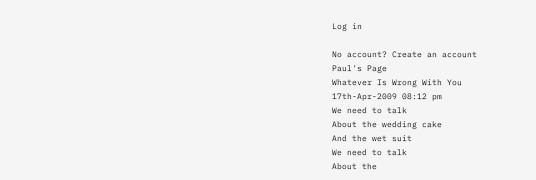Log in

No account? Create an account
Paul's Page
Whatever Is Wrong With You
17th-Apr-2009 08:12 pm
We need to talk
About the wedding cake
And the wet suit
We need to talk
About the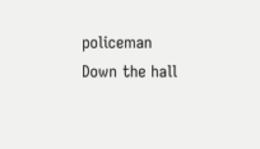policeman
Down the hall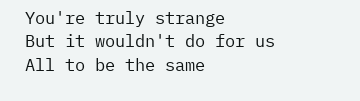You're truly strange
But it wouldn't do for us
All to be the same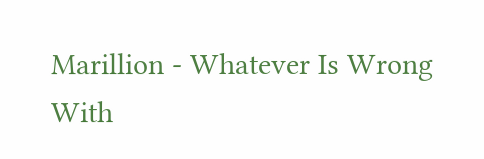Marillion - Whatever Is Wrong With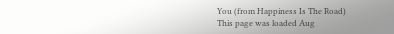You (from Happiness Is The Road)
This page was loaded Aug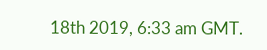18th 2019, 6:33 am GMT.